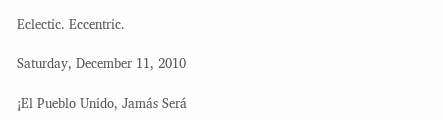Eclectic. Eccentric.

Saturday, December 11, 2010

¡El Pueblo Unido, Jamás Será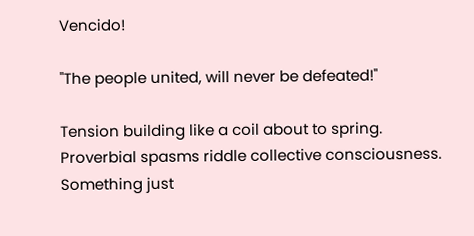Vencido!

"The people united, will never be defeated!"

Tension building like a coil about to spring.
Proverbial spasms riddle collective consciousness.
Something just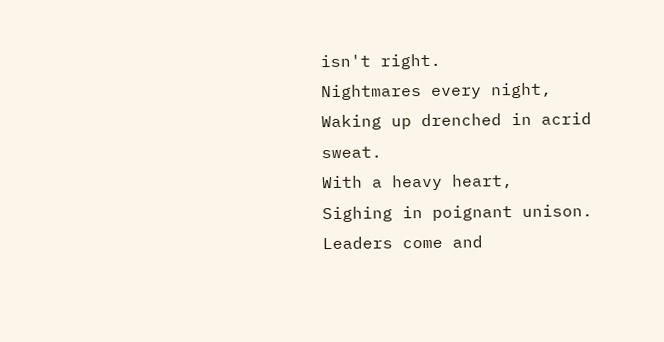isn't right.
Nightmares every night,
Waking up drenched in acrid sweat.
With a heavy heart,
Sighing in poignant unison.
Leaders come and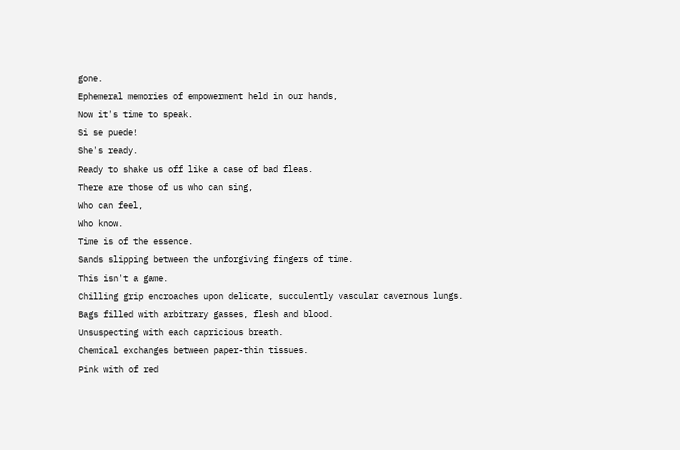gone.
Ephemeral memories of empowerment held in our hands,
Now it's time to speak.
Si se puede!
She's ready.
Ready to shake us off like a case of bad fleas.
There are those of us who can sing,
Who can feel,
Who know.
Time is of the essence.
Sands slipping between the unforgiving fingers of time.
This isn't a game.
Chilling grip encroaches upon delicate, succulently vascular cavernous lungs.
Bags filled with arbitrary gasses, flesh and blood.
Unsuspecting with each capricious breath.
Chemical exchanges between paper-thin tissues.
Pink with of red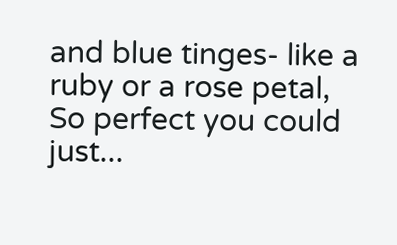and blue tinges- like a ruby or a rose petal,
So perfect you could just...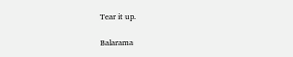Tear it up.

Balarama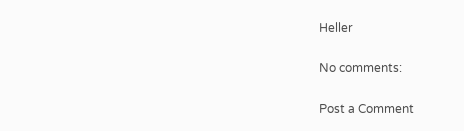Heller

No comments:

Post a Comment